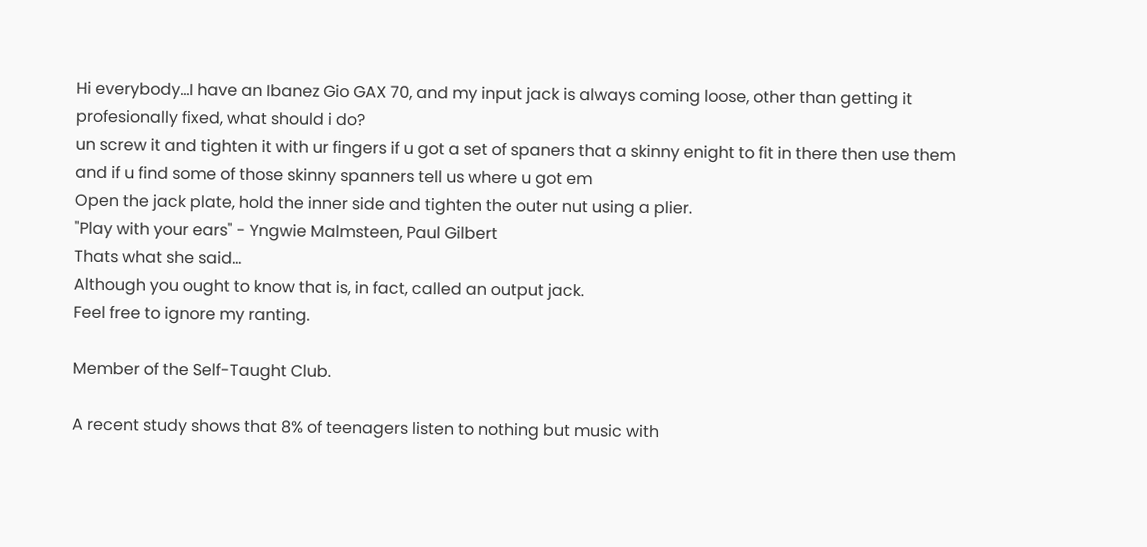Hi everybody...I have an Ibanez Gio GAX 70, and my input jack is always coming loose, other than getting it profesionally fixed, what should i do?
un screw it and tighten it with ur fingers if u got a set of spaners that a skinny enight to fit in there then use them and if u find some of those skinny spanners tell us where u got em
Open the jack plate, hold the inner side and tighten the outer nut using a plier.
"Play with your ears" - Yngwie Malmsteen, Paul Gilbert
Thats what she said...
Although you ought to know that is, in fact, called an output jack.
Feel free to ignore my ranting.

Member of the Self-Taught Club.

A recent study shows that 8% of teenagers listen to nothing but music with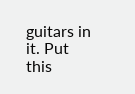guitars in it. Put this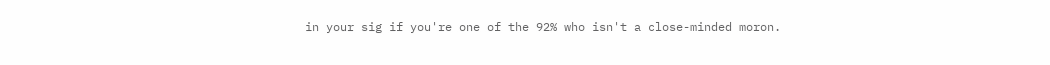in your sig if you're one of the 92% who isn't a close-minded moron.